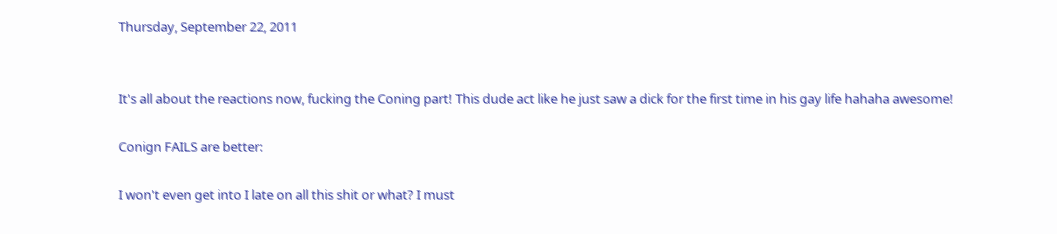Thursday, September 22, 2011


It's all about the reactions now, fucking the Coning part! This dude act like he just saw a dick for the first time in his gay life hahaha awesome!

Conign FAILS are better:

I won't even get into I late on all this shit or what? I must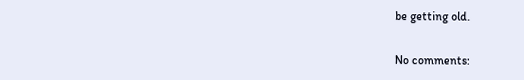be getting old.

No comments: